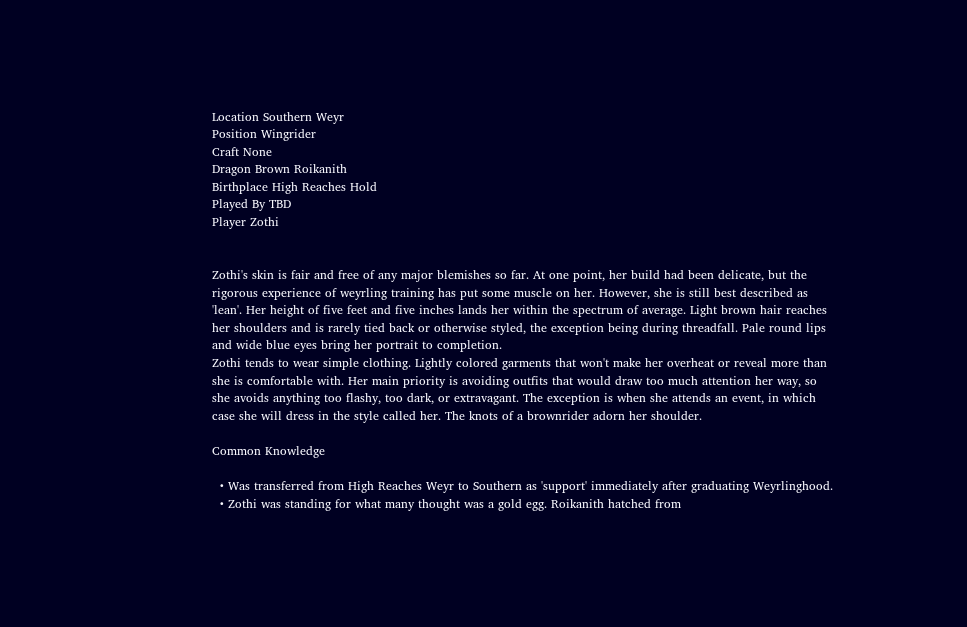Location Southern Weyr
Position Wingrider
Craft None
Dragon Brown Roikanith
Birthplace High Reaches Hold
Played By TBD
Player Zothi


Zothi's skin is fair and free of any major blemishes so far. At one point, her build had been delicate, but the rigorous experience of weyrling training has put some muscle on her. However, she is still best described as 'lean'. Her height of five feet and five inches lands her within the spectrum of average. Light brown hair reaches her shoulders and is rarely tied back or otherwise styled, the exception being during threadfall. Pale round lips and wide blue eyes bring her portrait to completion.
Zothi tends to wear simple clothing. Lightly colored garments that won't make her overheat or reveal more than she is comfortable with. Her main priority is avoiding outfits that would draw too much attention her way, so she avoids anything too flashy, too dark, or extravagant. The exception is when she attends an event, in which case she will dress in the style called her. The knots of a brownrider adorn her shoulder.

Common Knowledge

  • Was transferred from High Reaches Weyr to Southern as 'support' immediately after graduating Weyrlinghood.
  • Zothi was standing for what many thought was a gold egg. Roikanith hatched from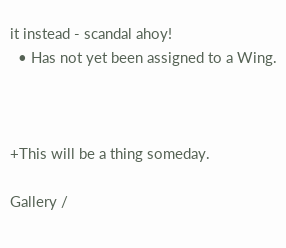it instead - scandal ahoy!
  • Has not yet been assigned to a Wing.



+This will be a thing someday.

Gallery /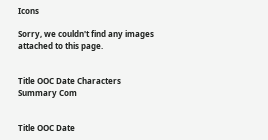Icons

Sorry, we couldn't find any images attached to this page.


Title OOC Date Characters Summary Com


Title OOC Date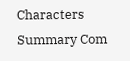Characters Summary Com